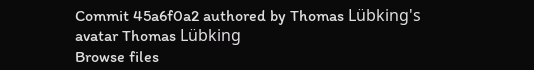Commit 45a6f0a2 authored by Thomas Lübking's avatar Thomas Lübking
Browse files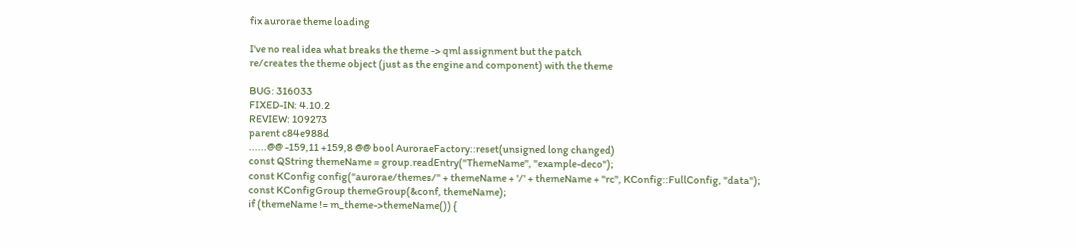fix aurorae theme loading

I've no real idea what breaks the theme -> qml assignment but the patch
re/creates the theme object (just as the engine and component) with the theme

BUG: 316033
FIXED-IN: 4.10.2
REVIEW: 109273
parent c84e988d
......@@ -159,11 +159,8 @@ bool AuroraeFactory::reset(unsigned long changed)
const QString themeName = group.readEntry("ThemeName", "example-deco");
const KConfig config("aurorae/themes/" + themeName + '/' + themeName + "rc", KConfig::FullConfig, "data");
const KConfigGroup themeGroup(&conf, themeName);
if (themeName != m_theme->themeName()) {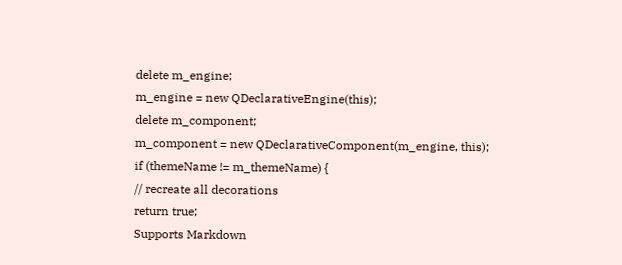delete m_engine;
m_engine = new QDeclarativeEngine(this);
delete m_component;
m_component = new QDeclarativeComponent(m_engine, this);
if (themeName != m_themeName) {
// recreate all decorations
return true;
Supports Markdown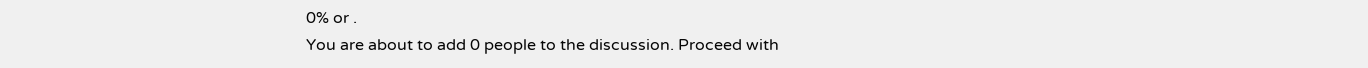0% or .
You are about to add 0 people to the discussion. Proceed with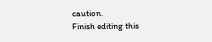caution.
Finish editing this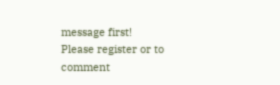message first!
Please register or to comment